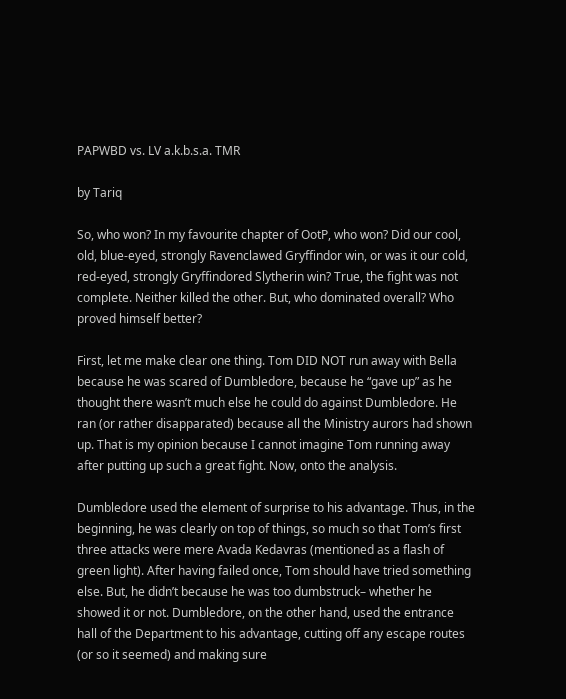PAPWBD vs. LV a.k.b.s.a. TMR

by Tariq

So, who won? In my favourite chapter of OotP, who won? Did our cool, old, blue-eyed, strongly Ravenclawed Gryffindor win, or was it our cold, red-eyed, strongly Gryffindored Slytherin win? True, the fight was not complete. Neither killed the other. But, who dominated overall? Who proved himself better?

First, let me make clear one thing. Tom DID NOT run away with Bella because he was scared of Dumbledore, because he “gave up” as he thought there wasn’t much else he could do against Dumbledore. He ran (or rather disapparated) because all the Ministry aurors had shown up. That is my opinion because I cannot imagine Tom running away after putting up such a great fight. Now, onto the analysis.

Dumbledore used the element of surprise to his advantage. Thus, in the beginning, he was clearly on top of things, so much so that Tom’s first three attacks were mere Avada Kedavras (mentioned as a flash of green light). After having failed once, Tom should have tried something else. But, he didn’t because he was too dumbstruck– whether he showed it or not. Dumbledore, on the other hand, used the entrance hall of the Department to his advantage, cutting off any escape routes (or so it seemed) and making sure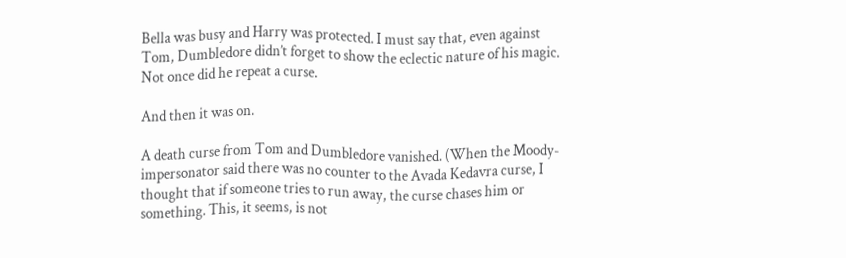Bella was busy and Harry was protected. I must say that, even against Tom, Dumbledore didn’t forget to show the eclectic nature of his magic. Not once did he repeat a curse.

And then it was on.

A death curse from Tom and Dumbledore vanished. (When the Moody-impersonator said there was no counter to the Avada Kedavra curse, I thought that if someone tries to run away, the curse chases him or something. This, it seems, is not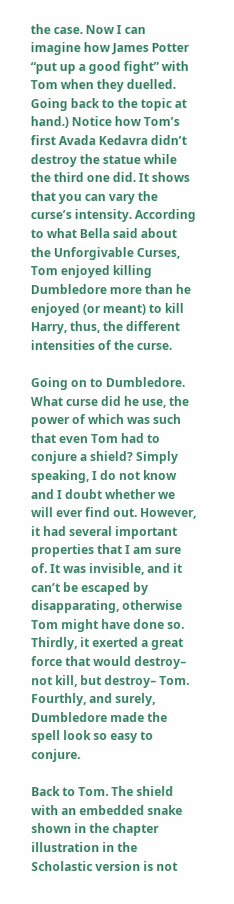the case. Now I can imagine how James Potter “put up a good fight” with Tom when they duelled. Going back to the topic at hand.) Notice how Tom’s first Avada Kedavra didn’t destroy the statue while the third one did. It shows that you can vary the curse’s intensity. According to what Bella said about the Unforgivable Curses, Tom enjoyed killing Dumbledore more than he enjoyed (or meant) to kill Harry, thus, the different intensities of the curse.

Going on to Dumbledore. What curse did he use, the power of which was such that even Tom had to conjure a shield? Simply speaking, I do not know and I doubt whether we will ever find out. However, it had several important properties that I am sure of. It was invisible, and it can’t be escaped by disapparating, otherwise Tom might have done so. Thirdly, it exerted a great force that would destroy– not kill, but destroy– Tom. Fourthly, and surely, Dumbledore made the spell look so easy to conjure.

Back to Tom. The shield with an embedded snake shown in the chapter illustration in the Scholastic version is not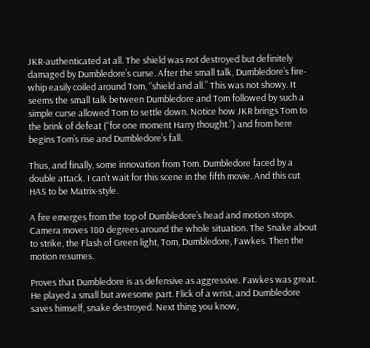JKR-authenticated at all. The shield was not destroyed but definitely damaged by Dumbledore’s curse. After the small talk, Dumbledore’s fire-whip easily coiled around Tom, “shield and all.” This was not showy. It seems the small talk between Dumbledore and Tom followed by such a simple curse allowed Tom to settle down. Notice how JKR brings Tom to the brink of defeat (“for one moment Harry thought.”) and from here begins Tom’s rise and Dumbledore’s fall.

Thus, and finally, some innovation from Tom. Dumbledore faced by a double attack. I can’t wait for this scene in the fifth movie. And this cut HAS to be Matrix-style.

A fire emerges from the top of Dumbledore’s head and motion stops. Camera moves 180 degrees around the whole situation. The Snake about to strike, the Flash of Green light, Tom, Dumbledore, Fawkes. Then the motion resumes.

Proves that Dumbledore is as defensive as aggressive. Fawkes was great. He played a small but awesome part. Flick of a wrist, and Dumbledore saves himself, snake destroyed. Next thing you know,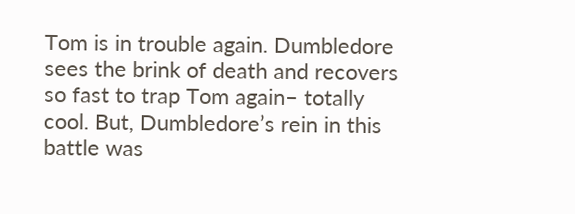Tom is in trouble again. Dumbledore sees the brink of death and recovers so fast to trap Tom again– totally cool. But, Dumbledore’s rein in this battle was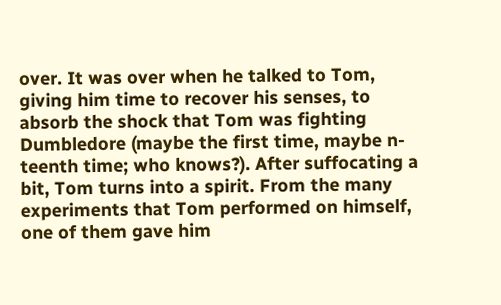over. It was over when he talked to Tom, giving him time to recover his senses, to absorb the shock that Tom was fighting Dumbledore (maybe the first time, maybe n-teenth time; who knows?). After suffocating a bit, Tom turns into a spirit. From the many experiments that Tom performed on himself, one of them gave him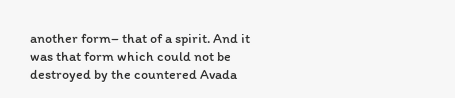another form– that of a spirit. And it was that form which could not be destroyed by the countered Avada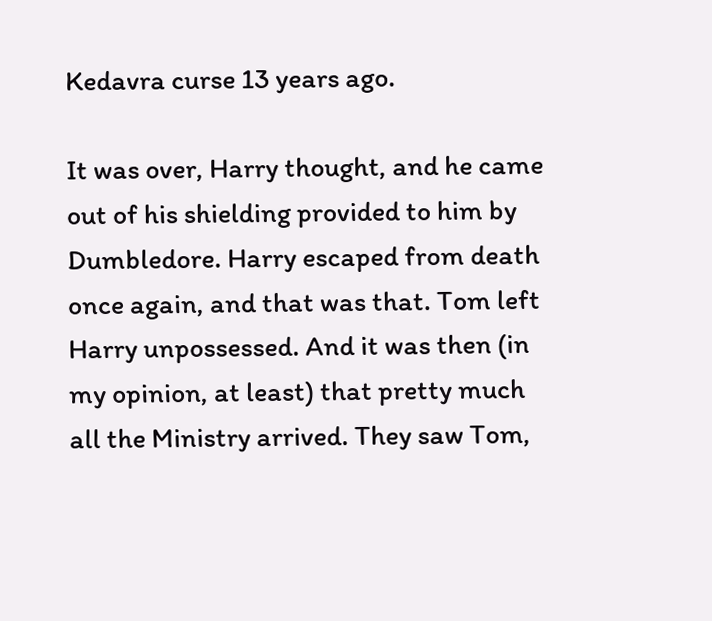Kedavra curse 13 years ago.

It was over, Harry thought, and he came out of his shielding provided to him by Dumbledore. Harry escaped from death once again, and that was that. Tom left Harry unpossessed. And it was then (in my opinion, at least) that pretty much all the Ministry arrived. They saw Tom,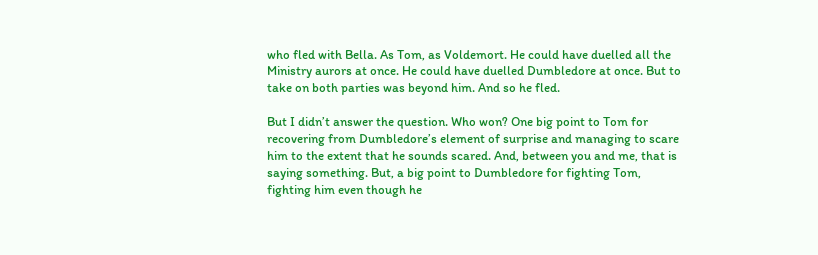who fled with Bella. As Tom, as Voldemort. He could have duelled all the Ministry aurors at once. He could have duelled Dumbledore at once. But to take on both parties was beyond him. And so he fled.

But I didn’t answer the question. Who won? One big point to Tom for recovering from Dumbledore’s element of surprise and managing to scare him to the extent that he sounds scared. And, between you and me, that is saying something. But, a big point to Dumbledore for fighting Tom, fighting him even though he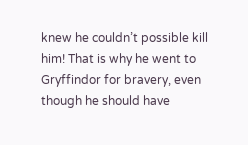knew he couldn’t possible kill him! That is why he went to Gryffindor for bravery, even though he should have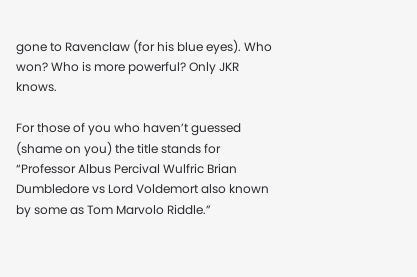gone to Ravenclaw (for his blue eyes). Who won? Who is more powerful? Only JKR knows.

For those of you who haven’t guessed (shame on you) the title stands for “Professor Albus Percival Wulfric Brian Dumbledore vs Lord Voldemort also known by some as Tom Marvolo Riddle.”